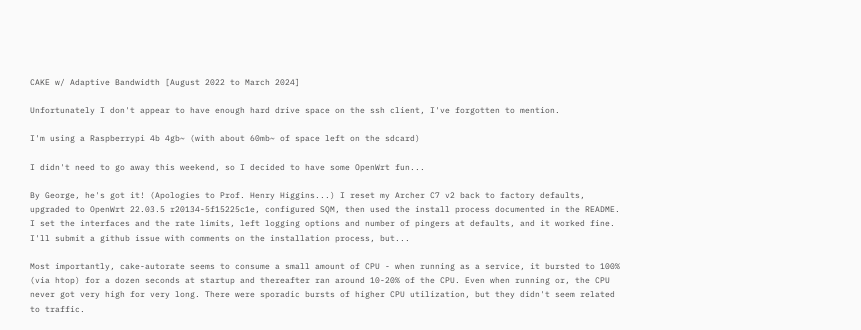CAKE w/ Adaptive Bandwidth [August 2022 to March 2024]

Unfortunately I don't appear to have enough hard drive space on the ssh client, I've forgotten to mention.

I'm using a Raspberrypi 4b 4gb~ (with about 60mb~ of space left on the sdcard)

I didn't need to go away this weekend, so I decided to have some OpenWrt fun...

By George, he's got it! (Apologies to Prof. Henry Higgins...) I reset my Archer C7 v2 back to factory defaults, upgraded to OpenWrt 22.03.5 r20134-5f15225c1e, configured SQM, then used the install process documented in the README. I set the interfaces and the rate limits, left logging options and number of pingers at defaults, and it worked fine. I'll submit a github issue with comments on the installation process, but...

Most importantly, cake-autorate seems to consume a small amount of CPU - when running as a service, it bursted to 100% (via htop) for a dozen seconds at startup and thereafter ran around 10-20% of the CPU. Even when running or, the CPU never got very high for very long. There were sporadic bursts of higher CPU utilization, but they didn't seem related to traffic.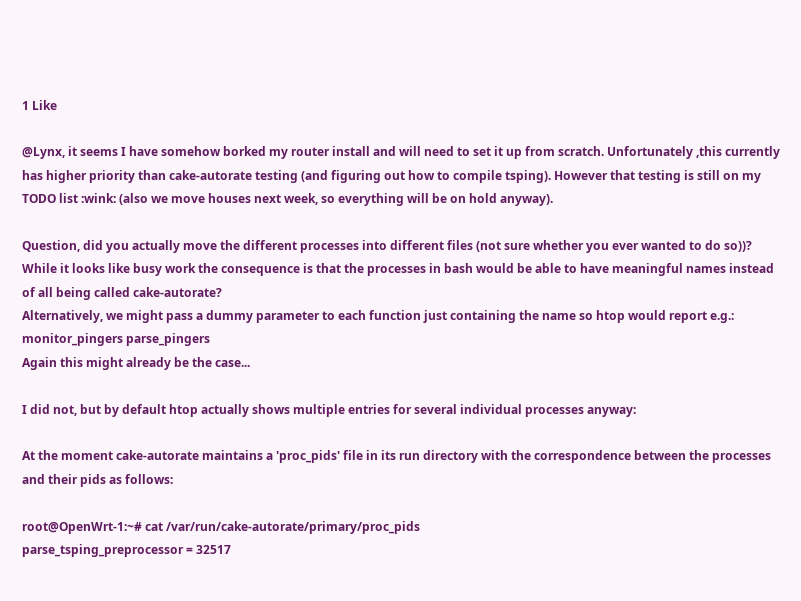1 Like

@Lynx, it seems I have somehow borked my router install and will need to set it up from scratch. Unfortunately ,this currently has higher priority than cake-autorate testing (and figuring out how to compile tsping). However that testing is still on my TODO list :wink: (also we move houses next week, so everything will be on hold anyway).

Question, did you actually move the different processes into different files (not sure whether you ever wanted to do so))? While it looks like busy work the consequence is that the processes in bash would be able to have meaningful names instead of all being called cake-autorate?
Alternatively, we might pass a dummy parameter to each function just containing the name so htop would report e.g.: monitor_pingers parse_pingers
Again this might already be the case...

I did not, but by default htop actually shows multiple entries for several individual processes anyway:

At the moment cake-autorate maintains a 'proc_pids' file in its run directory with the correspondence between the processes and their pids as follows:

root@OpenWrt-1:~# cat /var/run/cake-autorate/primary/proc_pids
parse_tsping_preprocessor = 32517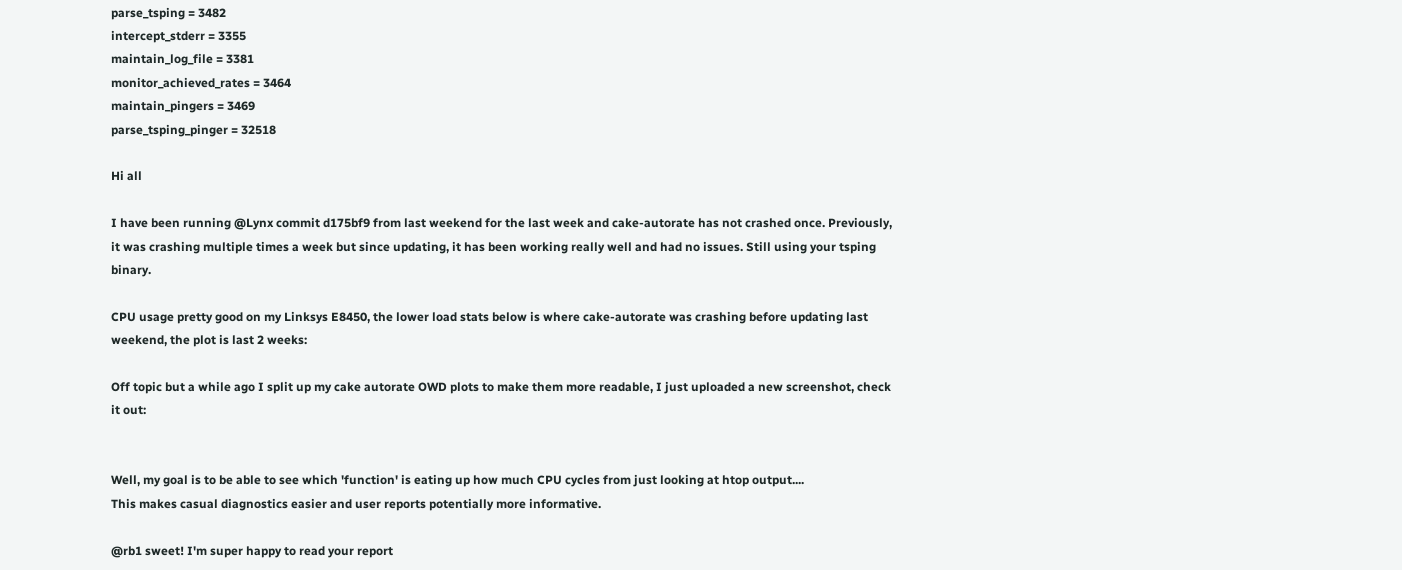parse_tsping = 3482
intercept_stderr = 3355
maintain_log_file = 3381
monitor_achieved_rates = 3464
maintain_pingers = 3469
parse_tsping_pinger = 32518

Hi all

I have been running @Lynx commit d175bf9 from last weekend for the last week and cake-autorate has not crashed once. Previously, it was crashing multiple times a week but since updating, it has been working really well and had no issues. Still using your tsping binary.

CPU usage pretty good on my Linksys E8450, the lower load stats below is where cake-autorate was crashing before updating last weekend, the plot is last 2 weeks:

Off topic but a while ago I split up my cake autorate OWD plots to make them more readable, I just uploaded a new screenshot, check it out:


Well, my goal is to be able to see which 'function' is eating up how much CPU cycles from just looking at htop output....
This makes casual diagnostics easier and user reports potentially more informative.

@rb1 sweet! I'm super happy to read your report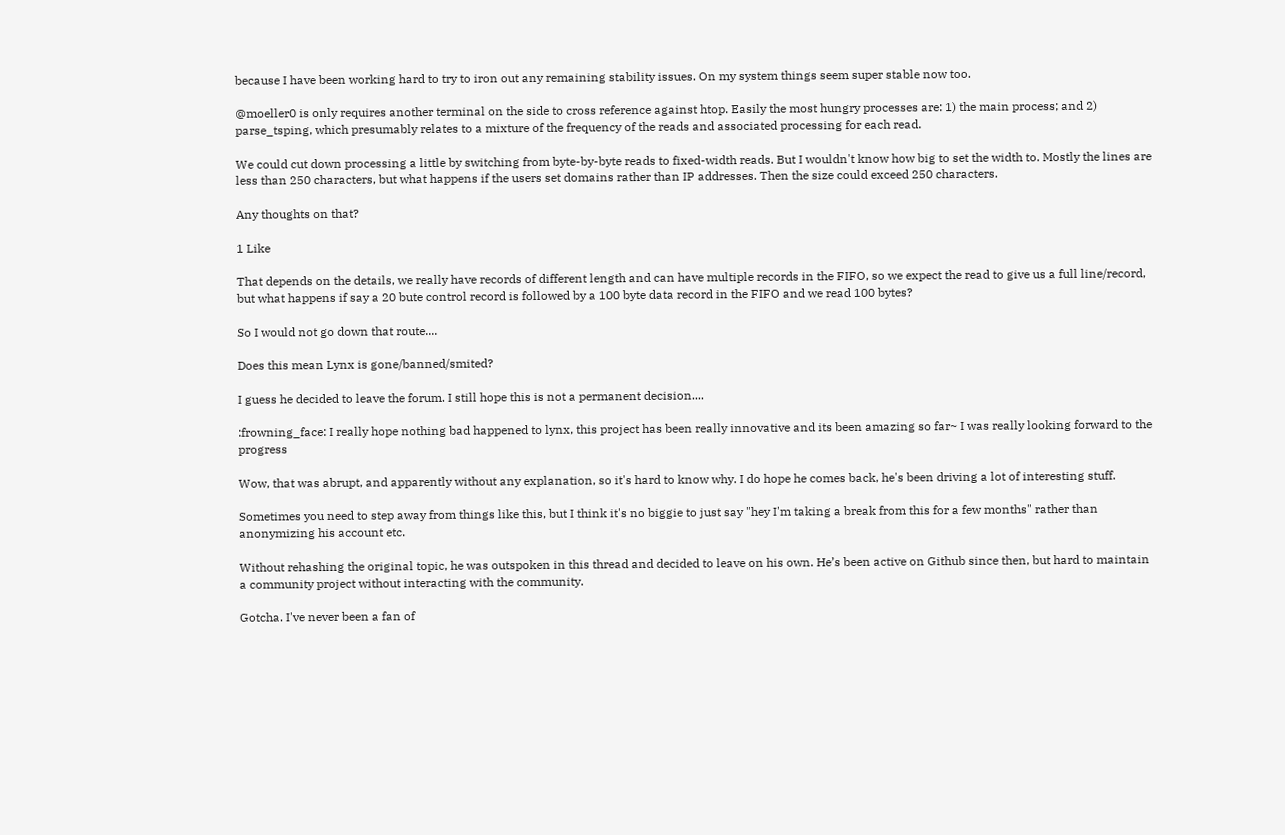because I have been working hard to try to iron out any remaining stability issues. On my system things seem super stable now too.

@moeller0 is only requires another terminal on the side to cross reference against htop. Easily the most hungry processes are: 1) the main process; and 2) parse_tsping, which presumably relates to a mixture of the frequency of the reads and associated processing for each read.

We could cut down processing a little by switching from byte-by-byte reads to fixed-width reads. But I wouldn't know how big to set the width to. Mostly the lines are less than 250 characters, but what happens if the users set domains rather than IP addresses. Then the size could exceed 250 characters.

Any thoughts on that?

1 Like

That depends on the details, we really have records of different length and can have multiple records in the FIFO, so we expect the read to give us a full line/record, but what happens if say a 20 bute control record is followed by a 100 byte data record in the FIFO and we read 100 bytes?

So I would not go down that route....

Does this mean Lynx is gone/banned/smited?

I guess he decided to leave the forum. I still hope this is not a permanent decision....

:frowning_face: I really hope nothing bad happened to lynx, this project has been really innovative and its been amazing so far~ I was really looking forward to the progress

Wow, that was abrupt, and apparently without any explanation, so it's hard to know why. I do hope he comes back, he's been driving a lot of interesting stuff.

Sometimes you need to step away from things like this, but I think it's no biggie to just say "hey I'm taking a break from this for a few months" rather than anonymizing his account etc.

Without rehashing the original topic, he was outspoken in this thread and decided to leave on his own. He’s been active on Github since then, but hard to maintain a community project without interacting with the community.

Gotcha. I've never been a fan of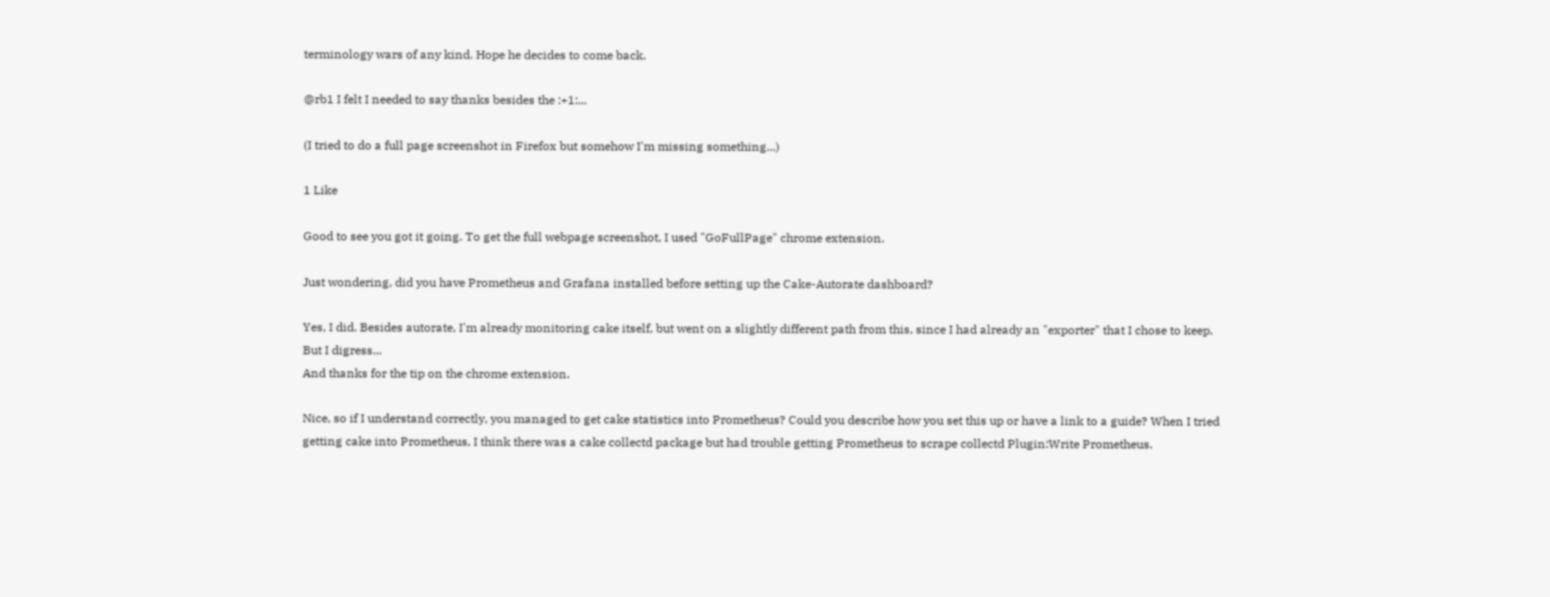terminology wars of any kind. Hope he decides to come back.

@rb1 I felt I needed to say thanks besides the :+1:...

(I tried to do a full page screenshot in Firefox but somehow I'm missing something...)

1 Like

Good to see you got it going. To get the full webpage screenshot, I used "GoFullPage" chrome extension.

Just wondering, did you have Prometheus and Grafana installed before setting up the Cake-Autorate dashboard?

Yes, I did. Besides autorate, I'm already monitoring cake itself, but went on a slightly different path from this, since I had already an "exporter" that I chose to keep. But I digress...
And thanks for the tip on the chrome extension.

Nice, so if I understand correctly, you managed to get cake statistics into Prometheus? Could you describe how you set this up or have a link to a guide? When I tried getting cake into Prometheus, I think there was a cake collectd package but had trouble getting Prometheus to scrape collectd Plugin:Write Prometheus.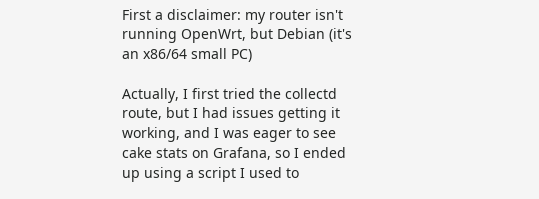First a disclaimer: my router isn't running OpenWrt, but Debian (it's an x86/64 small PC)

Actually, I first tried the collectd route, but I had issues getting it working, and I was eager to see cake stats on Grafana, so I ended up using a script I used to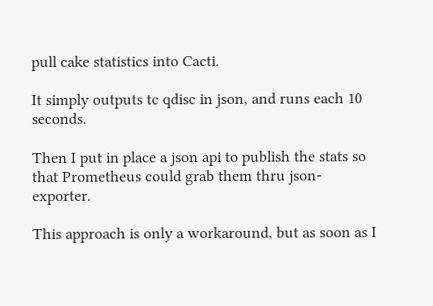pull cake statistics into Cacti.

It simply outputs tc qdisc in json, and runs each 10 seconds.

Then I put in place a json api to publish the stats so that Prometheus could grab them thru json-exporter.

This approach is only a workaround, but as soon as I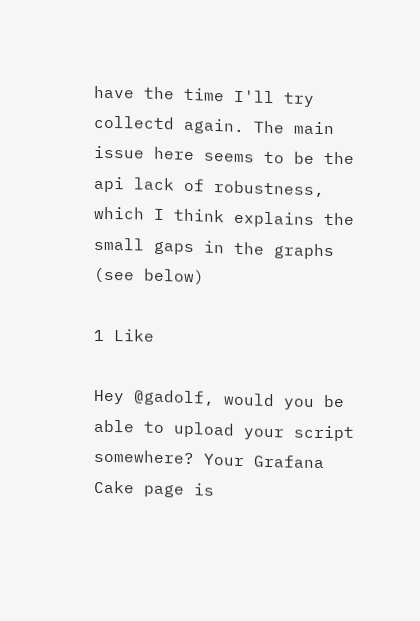have the time I'll try collectd again. The main issue here seems to be the api lack of robustness, which I think explains the small gaps in the graphs (see below)

1 Like

Hey @gadolf, would you be able to upload your script somewhere? Your Grafana Cake page is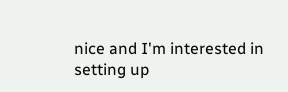nice and I'm interested in setting up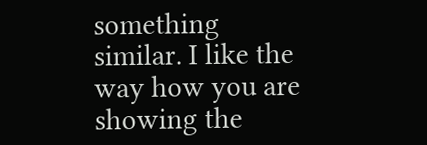something similar. I like the way how you are showing the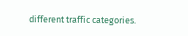different traffic categories.